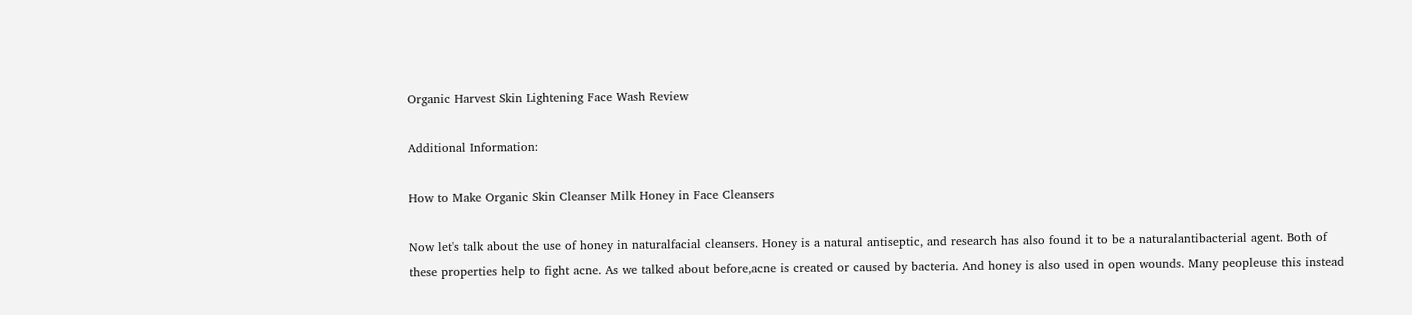Organic Harvest Skin Lightening Face Wash Review

Additional Information:

How to Make Organic Skin Cleanser Milk Honey in Face Cleansers

Now let's talk about the use of honey in naturalfacial cleansers. Honey is a natural antiseptic, and research has also found it to be a naturalantibacterial agent. Both of these properties help to fight acne. As we talked about before,acne is created or caused by bacteria. And honey is also used in open wounds. Many peopleuse this instead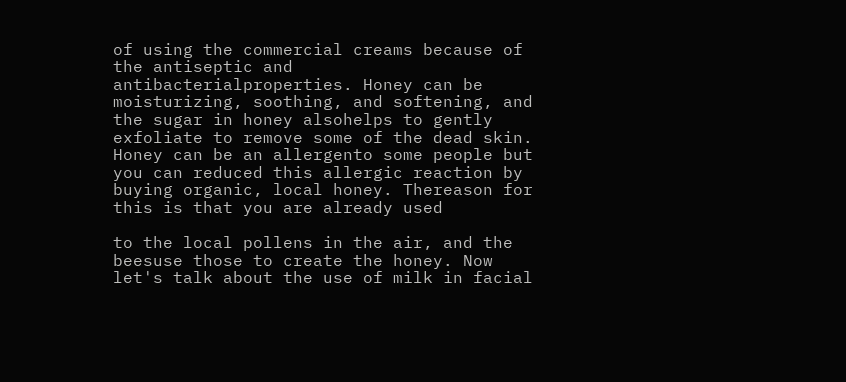of using the commercial creams because of the antiseptic and antibacterialproperties. Honey can be moisturizing, soothing, and softening, and the sugar in honey alsohelps to gently exfoliate to remove some of the dead skin. Honey can be an allergento some people but you can reduced this allergic reaction by buying organic, local honey. Thereason for this is that you are already used

to the local pollens in the air, and the beesuse those to create the honey. Now let's talk about the use of milk in facial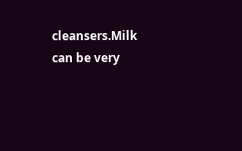cleansers.Milk can be very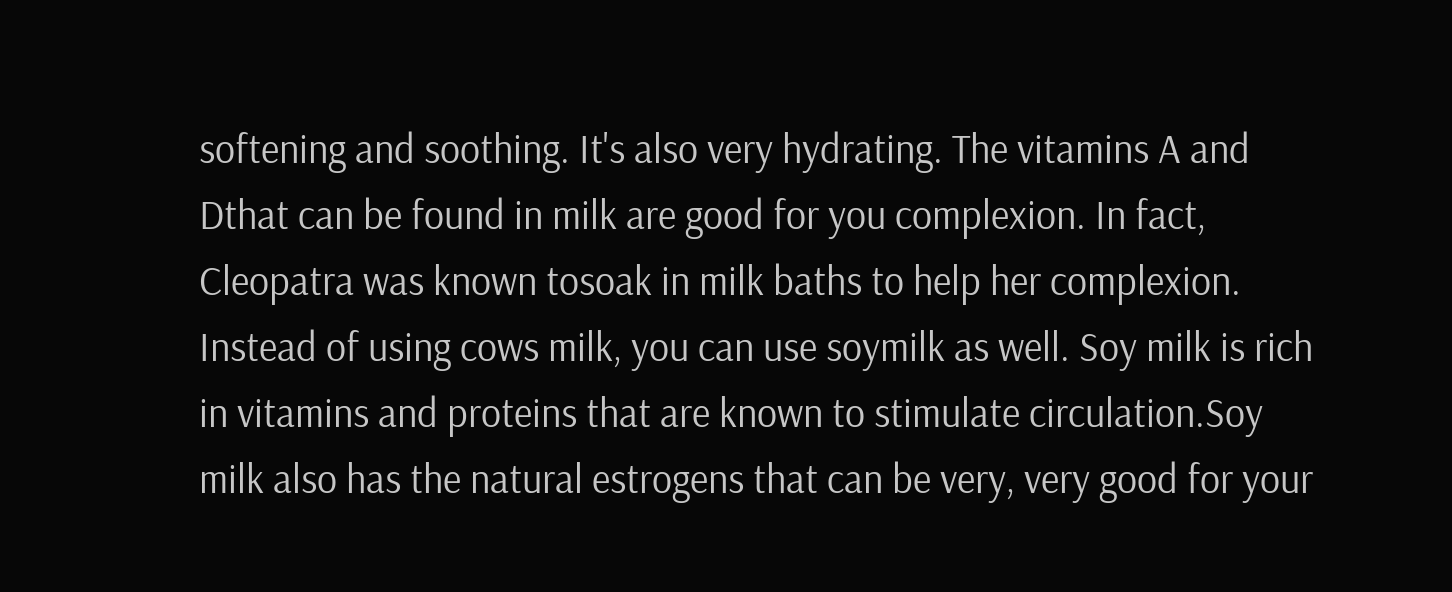softening and soothing. It's also very hydrating. The vitamins A and Dthat can be found in milk are good for you complexion. In fact, Cleopatra was known tosoak in milk baths to help her complexion. Instead of using cows milk, you can use soymilk as well. Soy milk is rich in vitamins and proteins that are known to stimulate circulation.Soy milk also has the natural estrogens that can be very, very good for your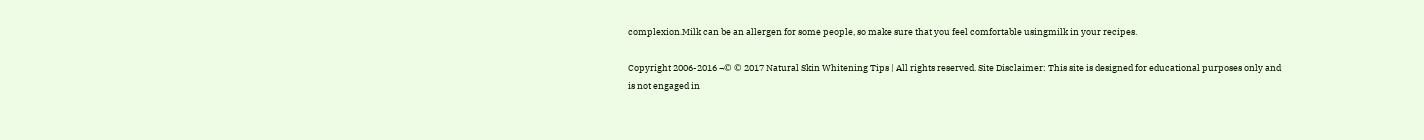complexion.Milk can be an allergen for some people, so make sure that you feel comfortable usingmilk in your recipes.

Copyright 2006-2016 ¬© © 2017 Natural Skin Whitening Tips | All rights reserved. Site Disclaimer: This site is designed for educational purposes only and is not engaged in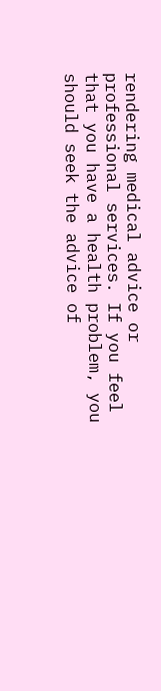rendering medical advice or professional services. If you feel that you have a health problem, you should seek the advice of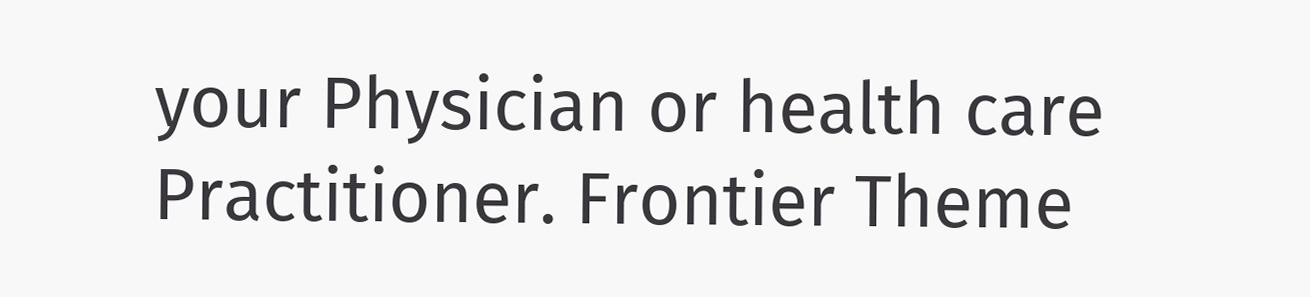your Physician or health care Practitioner. Frontier Theme